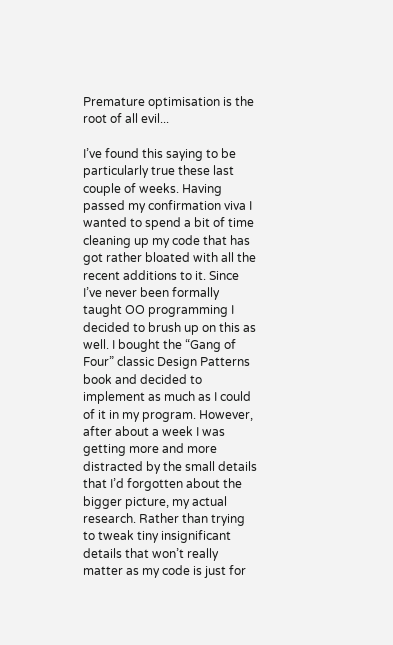Premature optimisation is the root of all evil...

I’ve found this saying to be particularly true these last couple of weeks. Having passed my confirmation viva I wanted to spend a bit of time cleaning up my code that has got rather bloated with all the recent additions to it. Since I’ve never been formally taught OO programming I decided to brush up on this as well. I bought the “Gang of Four” classic Design Patterns book and decided to implement as much as I could of it in my program. However, after about a week I was getting more and more distracted by the small details that I’d forgotten about the bigger picture, my actual research. Rather than trying to tweak tiny insignificant details that won’t really matter as my code is just for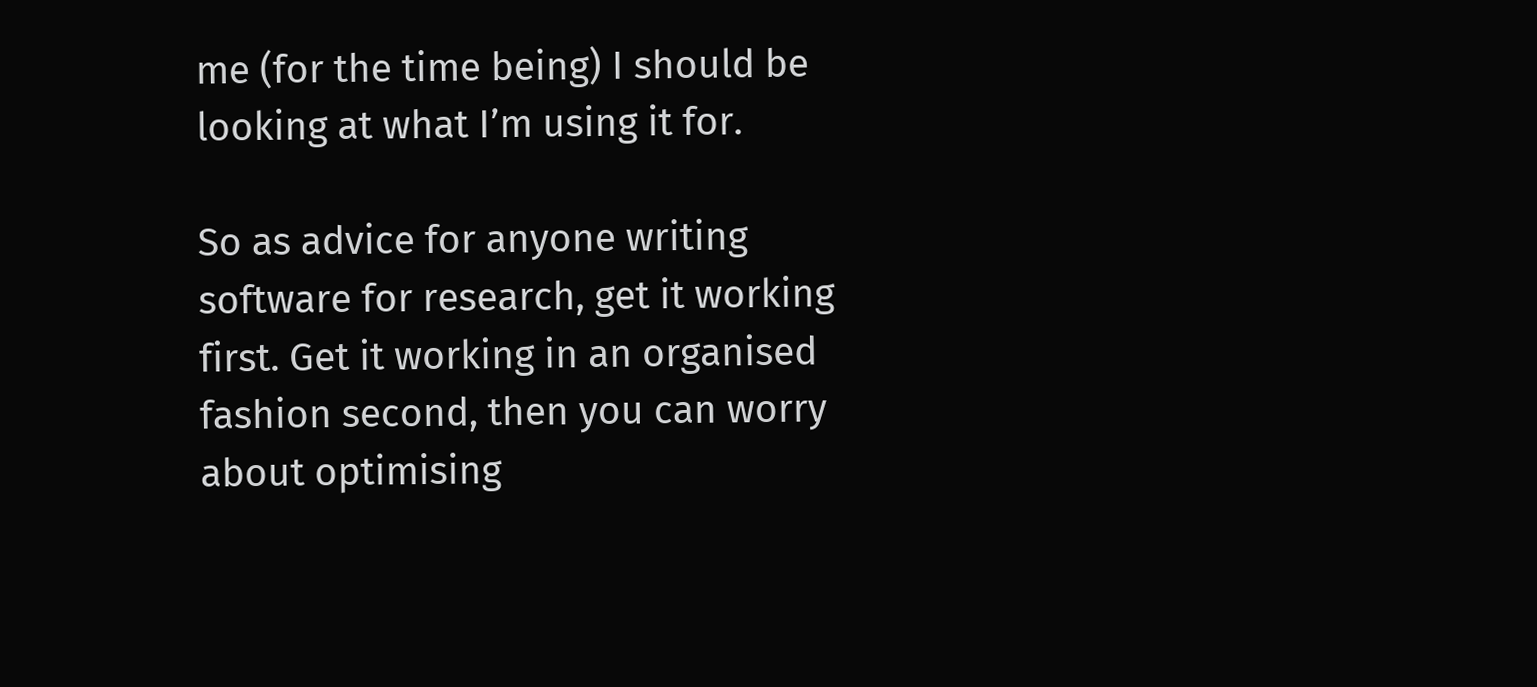me (for the time being) I should be looking at what I’m using it for.

So as advice for anyone writing software for research, get it working first. Get it working in an organised fashion second, then you can worry about optimising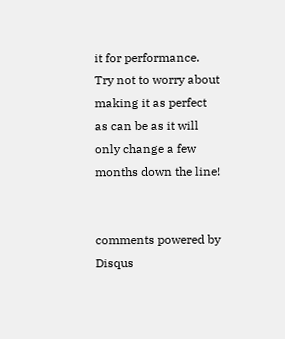it for performance. Try not to worry about making it as perfect as can be as it will only change a few months down the line!


comments powered by Disqus